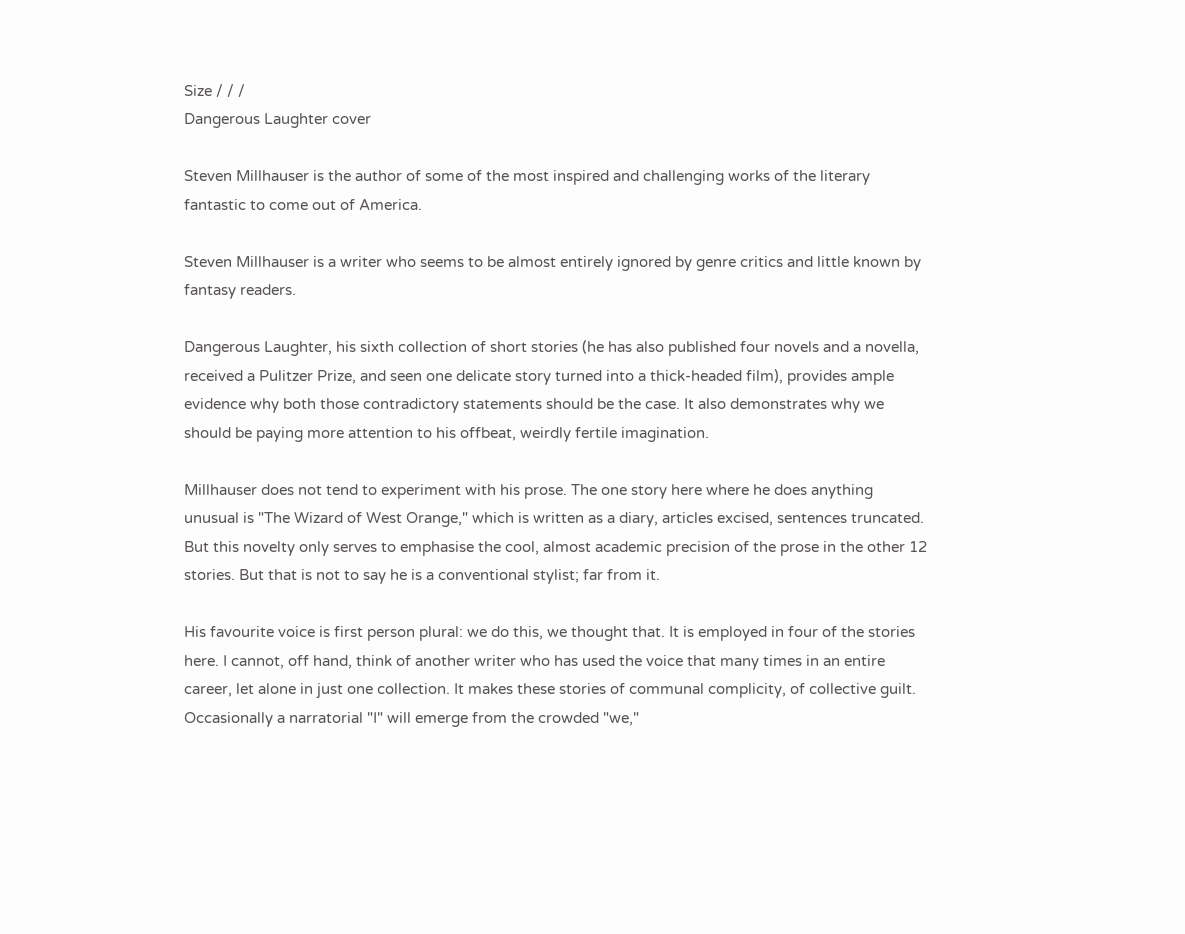Size / / /
Dangerous Laughter cover

Steven Millhauser is the author of some of the most inspired and challenging works of the literary fantastic to come out of America.

Steven Millhauser is a writer who seems to be almost entirely ignored by genre critics and little known by fantasy readers.

Dangerous Laughter, his sixth collection of short stories (he has also published four novels and a novella, received a Pulitzer Prize, and seen one delicate story turned into a thick-headed film), provides ample evidence why both those contradictory statements should be the case. It also demonstrates why we should be paying more attention to his offbeat, weirdly fertile imagination.

Millhauser does not tend to experiment with his prose. The one story here where he does anything unusual is "The Wizard of West Orange," which is written as a diary, articles excised, sentences truncated. But this novelty only serves to emphasise the cool, almost academic precision of the prose in the other 12 stories. But that is not to say he is a conventional stylist; far from it.

His favourite voice is first person plural: we do this, we thought that. It is employed in four of the stories here. I cannot, off hand, think of another writer who has used the voice that many times in an entire career, let alone in just one collection. It makes these stories of communal complicity, of collective guilt. Occasionally a narratorial "I" will emerge from the crowded "we,"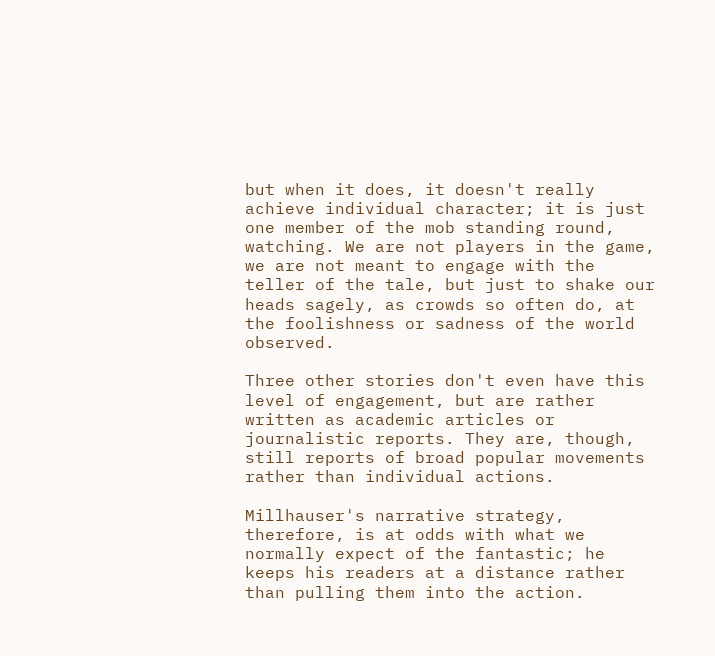but when it does, it doesn't really achieve individual character; it is just one member of the mob standing round, watching. We are not players in the game, we are not meant to engage with the teller of the tale, but just to shake our heads sagely, as crowds so often do, at the foolishness or sadness of the world observed.

Three other stories don't even have this level of engagement, but are rather written as academic articles or journalistic reports. They are, though, still reports of broad popular movements rather than individual actions.

Millhauser's narrative strategy, therefore, is at odds with what we normally expect of the fantastic; he keeps his readers at a distance rather than pulling them into the action.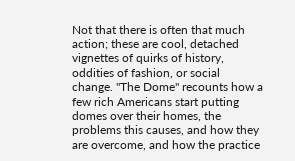Not that there is often that much action; these are cool, detached vignettes of quirks of history, oddities of fashion, or social change. "The Dome" recounts how a few rich Americans start putting domes over their homes, the problems this causes, and how they are overcome, and how the practice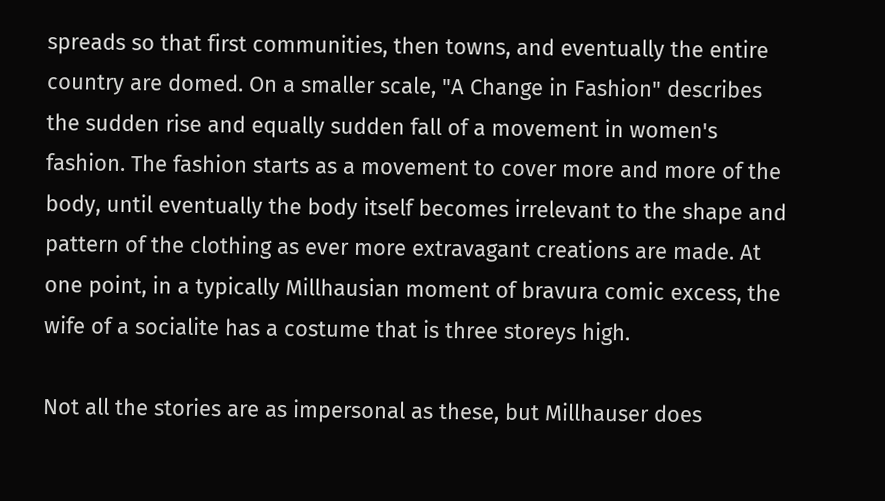spreads so that first communities, then towns, and eventually the entire country are domed. On a smaller scale, "A Change in Fashion" describes the sudden rise and equally sudden fall of a movement in women's fashion. The fashion starts as a movement to cover more and more of the body, until eventually the body itself becomes irrelevant to the shape and pattern of the clothing as ever more extravagant creations are made. At one point, in a typically Millhausian moment of bravura comic excess, the wife of a socialite has a costume that is three storeys high.

Not all the stories are as impersonal as these, but Millhauser does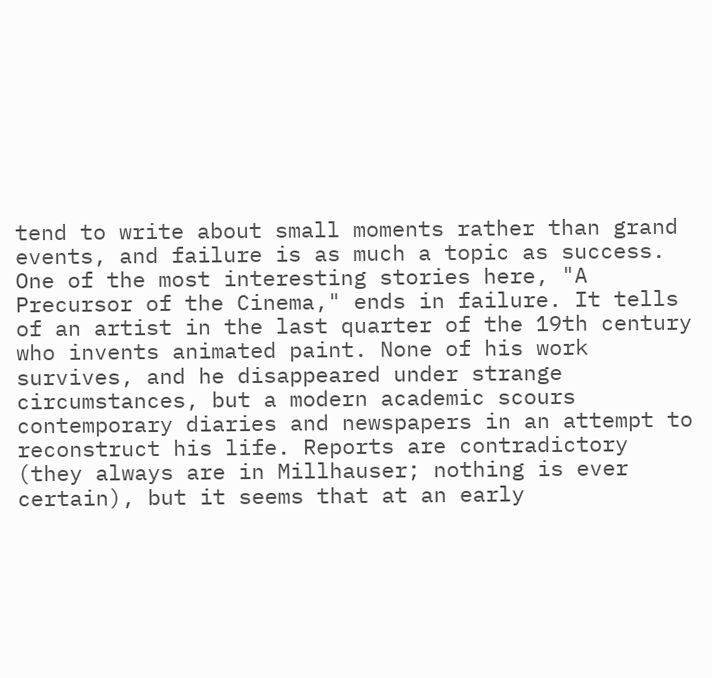tend to write about small moments rather than grand events, and failure is as much a topic as success. One of the most interesting stories here, "A Precursor of the Cinema," ends in failure. It tells of an artist in the last quarter of the 19th century who invents animated paint. None of his work survives, and he disappeared under strange circumstances, but a modern academic scours contemporary diaries and newspapers in an attempt to reconstruct his life. Reports are contradictory (they always are in Millhauser; nothing is ever certain), but it seems that at an early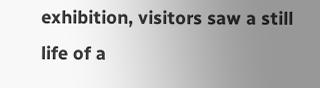exhibition, visitors saw a still life of a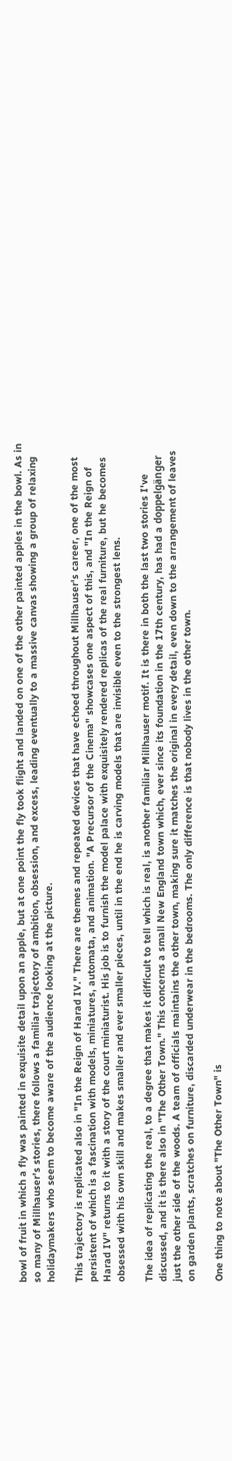bowl of fruit in which a fly was painted in exquisite detail upon an apple, but at one point the fly took flight and landed on one of the other painted apples in the bowl. As in so many of Millhauser's stories, there follows a familiar trajectory of ambition, obsession, and excess, leading eventually to a massive canvas showing a group of relaxing holidaymakers who seem to become aware of the audience looking at the picture.

This trajectory is replicated also in "In the Reign of Harad IV." There are themes and repeated devices that have echoed throughout Millhauser's career, one of the most persistent of which is a fascination with models, miniatures, automata, and animation. "A Precursor of the Cinema" showcases one aspect of this, and "In the Reign of Harad IV" returns to it with a story of the court miniaturist. His job is to furnish the model palace with exquisitely rendered replicas of the real furniture, but he becomes obsessed with his own skill and makes smaller and ever smaller pieces, until in the end he is carving models that are invisible even to the strongest lens.

The idea of replicating the real, to a degree that makes it difficult to tell which is real, is another familiar Millhauser motif. It is there in both the last two stories I've discussed, and it is there also in "The Other Town." This concerns a small New England town which, ever since its foundation in the 17th century, has had a doppelgänger just the other side of the woods. A team of officials maintains the other town, making sure it matches the original in every detail, even down to the arrangement of leaves on garden plants, scratches on furniture, discarded underwear in the bedrooms. The only difference is that nobody lives in the other town.

One thing to note about "The Other Town" is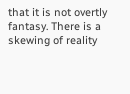that it is not overtly fantasy. There is a skewing of reality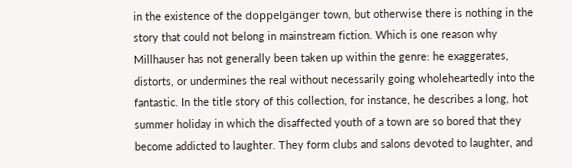in the existence of the doppelgänger town, but otherwise there is nothing in the story that could not belong in mainstream fiction. Which is one reason why Millhauser has not generally been taken up within the genre: he exaggerates, distorts, or undermines the real without necessarily going wholeheartedly into the fantastic. In the title story of this collection, for instance, he describes a long, hot summer holiday in which the disaffected youth of a town are so bored that they become addicted to laughter. They form clubs and salons devoted to laughter, and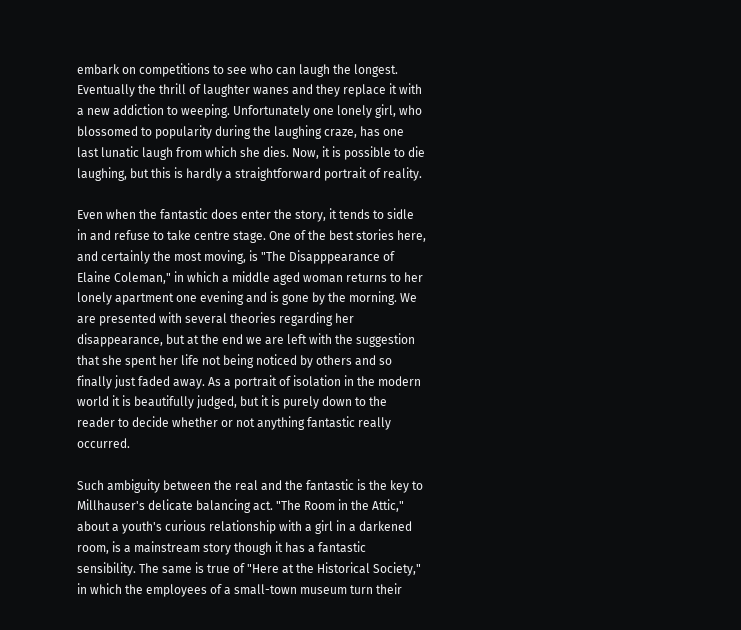embark on competitions to see who can laugh the longest. Eventually the thrill of laughter wanes and they replace it with a new addiction to weeping. Unfortunately one lonely girl, who blossomed to popularity during the laughing craze, has one last lunatic laugh from which she dies. Now, it is possible to die laughing, but this is hardly a straightforward portrait of reality.

Even when the fantastic does enter the story, it tends to sidle in and refuse to take centre stage. One of the best stories here, and certainly the most moving, is "The Disapppearance of Elaine Coleman," in which a middle aged woman returns to her lonely apartment one evening and is gone by the morning. We are presented with several theories regarding her disappearance, but at the end we are left with the suggestion that she spent her life not being noticed by others and so finally just faded away. As a portrait of isolation in the modern world it is beautifully judged, but it is purely down to the reader to decide whether or not anything fantastic really occurred.

Such ambiguity between the real and the fantastic is the key to Millhauser's delicate balancing act. "The Room in the Attic," about a youth's curious relationship with a girl in a darkened room, is a mainstream story though it has a fantastic sensibility. The same is true of "Here at the Historical Society," in which the employees of a small-town museum turn their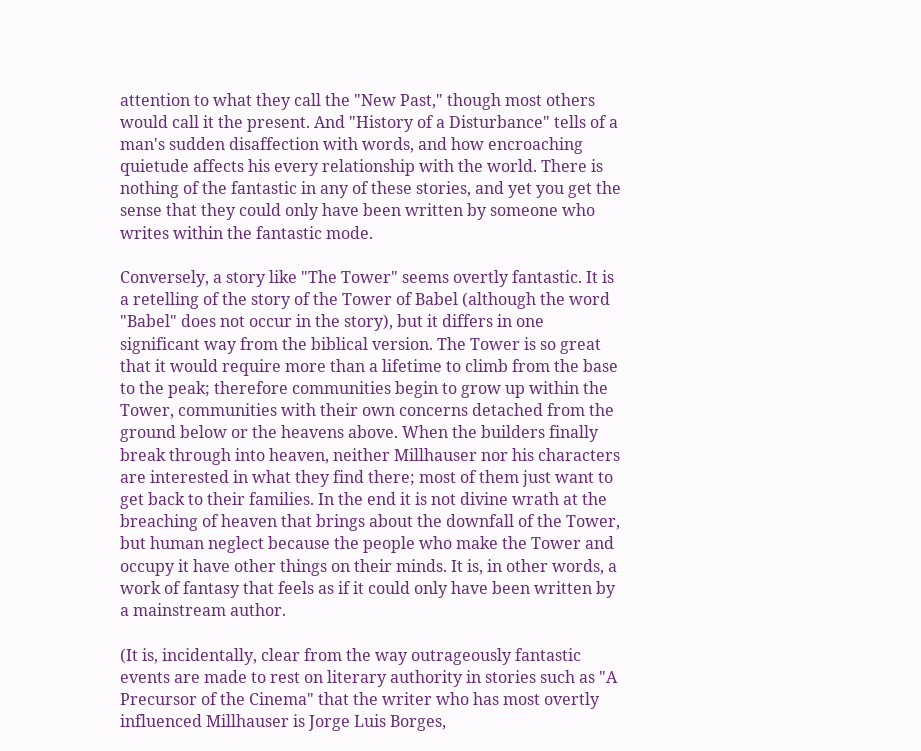attention to what they call the "New Past," though most others would call it the present. And "History of a Disturbance" tells of a man's sudden disaffection with words, and how encroaching quietude affects his every relationship with the world. There is nothing of the fantastic in any of these stories, and yet you get the sense that they could only have been written by someone who writes within the fantastic mode.

Conversely, a story like "The Tower" seems overtly fantastic. It is a retelling of the story of the Tower of Babel (although the word "Babel" does not occur in the story), but it differs in one significant way from the biblical version. The Tower is so great that it would require more than a lifetime to climb from the base to the peak; therefore communities begin to grow up within the Tower, communities with their own concerns detached from the ground below or the heavens above. When the builders finally break through into heaven, neither Millhauser nor his characters are interested in what they find there; most of them just want to get back to their families. In the end it is not divine wrath at the breaching of heaven that brings about the downfall of the Tower, but human neglect because the people who make the Tower and occupy it have other things on their minds. It is, in other words, a work of fantasy that feels as if it could only have been written by a mainstream author.

(It is, incidentally, clear from the way outrageously fantastic events are made to rest on literary authority in stories such as "A Precursor of the Cinema" that the writer who has most overtly influenced Millhauser is Jorge Luis Borges,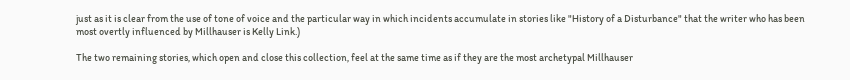just as it is clear from the use of tone of voice and the particular way in which incidents accumulate in stories like "History of a Disturbance" that the writer who has been most overtly influenced by Millhauser is Kelly Link.)

The two remaining stories, which open and close this collection, feel at the same time as if they are the most archetypal Millhauser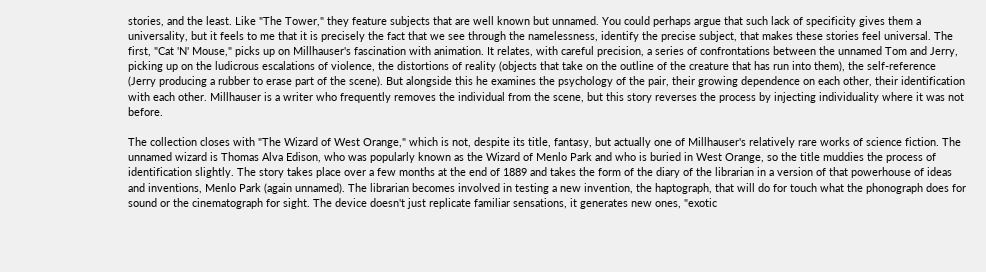stories, and the least. Like "The Tower," they feature subjects that are well known but unnamed. You could perhaps argue that such lack of specificity gives them a universality, but it feels to me that it is precisely the fact that we see through the namelessness, identify the precise subject, that makes these stories feel universal. The first, "Cat 'N' Mouse," picks up on Millhauser's fascination with animation. It relates, with careful precision, a series of confrontations between the unnamed Tom and Jerry, picking up on the ludicrous escalations of violence, the distortions of reality (objects that take on the outline of the creature that has run into them), the self-reference (Jerry producing a rubber to erase part of the scene). But alongside this he examines the psychology of the pair, their growing dependence on each other, their identification with each other. Millhauser is a writer who frequently removes the individual from the scene, but this story reverses the process by injecting individuality where it was not before.

The collection closes with "The Wizard of West Orange," which is not, despite its title, fantasy, but actually one of Millhauser's relatively rare works of science fiction. The unnamed wizard is Thomas Alva Edison, who was popularly known as the Wizard of Menlo Park and who is buried in West Orange, so the title muddies the process of identification slightly. The story takes place over a few months at the end of 1889 and takes the form of the diary of the librarian in a version of that powerhouse of ideas and inventions, Menlo Park (again unnamed). The librarian becomes involved in testing a new invention, the haptograph, that will do for touch what the phonograph does for sound or the cinematograph for sight. The device doesn't just replicate familiar sensations, it generates new ones, "exotic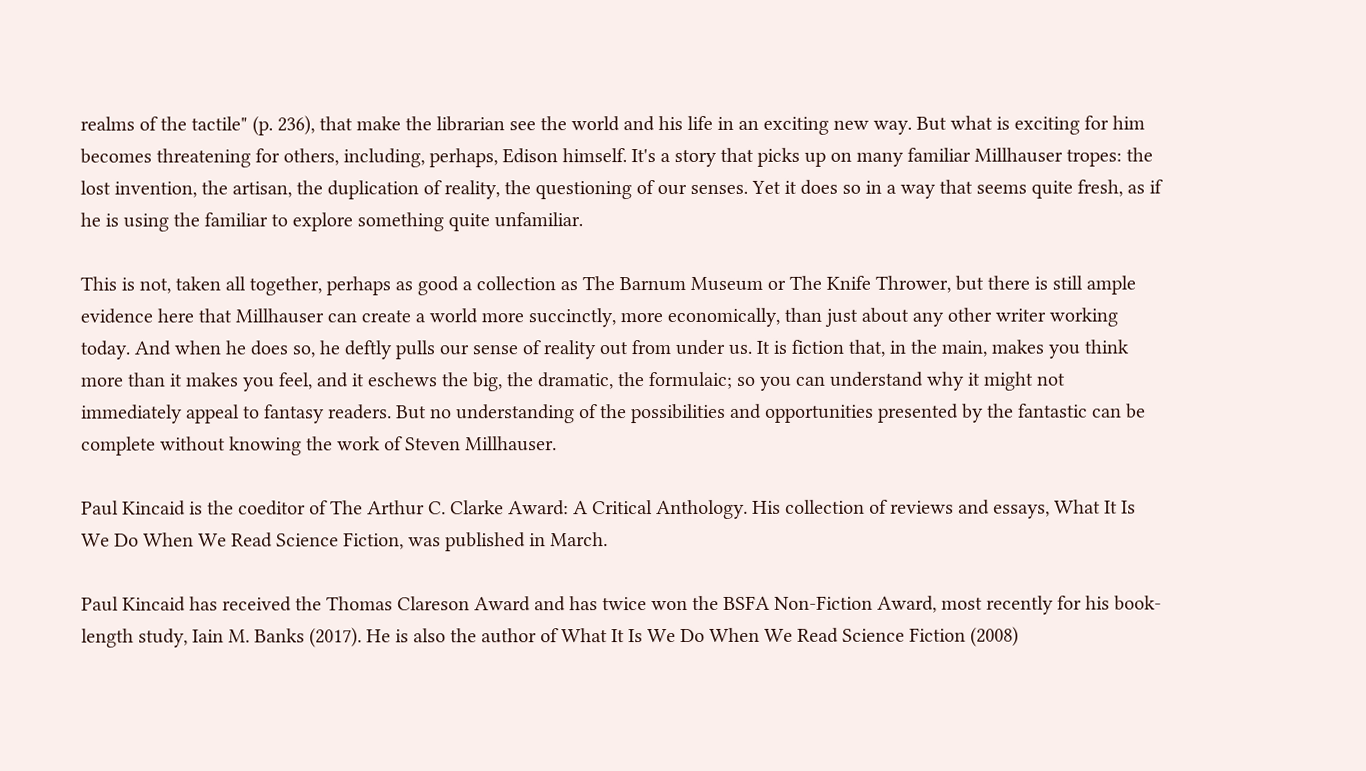realms of the tactile" (p. 236), that make the librarian see the world and his life in an exciting new way. But what is exciting for him becomes threatening for others, including, perhaps, Edison himself. It's a story that picks up on many familiar Millhauser tropes: the lost invention, the artisan, the duplication of reality, the questioning of our senses. Yet it does so in a way that seems quite fresh, as if he is using the familiar to explore something quite unfamiliar.

This is not, taken all together, perhaps as good a collection as The Barnum Museum or The Knife Thrower, but there is still ample evidence here that Millhauser can create a world more succinctly, more economically, than just about any other writer working today. And when he does so, he deftly pulls our sense of reality out from under us. It is fiction that, in the main, makes you think more than it makes you feel, and it eschews the big, the dramatic, the formulaic; so you can understand why it might not immediately appeal to fantasy readers. But no understanding of the possibilities and opportunities presented by the fantastic can be complete without knowing the work of Steven Millhauser.

Paul Kincaid is the coeditor of The Arthur C. Clarke Award: A Critical Anthology. His collection of reviews and essays, What It Is We Do When We Read Science Fiction, was published in March.

Paul Kincaid has received the Thomas Clareson Award and has twice won the BSFA Non-Fiction Award, most recently for his book-length study, Iain M. Banks (2017). He is also the author of What It Is We Do When We Read Science Fiction (2008)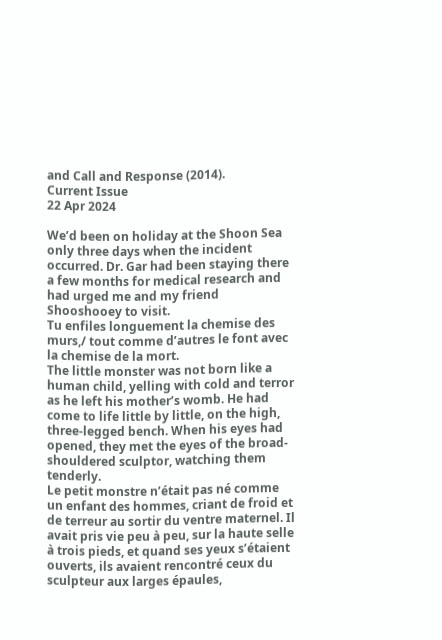and Call and Response (2014).
Current Issue
22 Apr 2024

We’d been on holiday at the Shoon Sea only three days when the incident occurred. Dr. Gar had been staying there a few months for medical research and had urged me and my friend Shooshooey to visit.
Tu enfiles longuement la chemise des murs,/ tout comme d’autres le font avec la chemise de la mort.
The little monster was not born like a human child, yelling with cold and terror as he left his mother’s womb. He had come to life little by little, on the high, three-legged bench. When his eyes had opened, they met the eyes of the broad-shouldered sculptor, watching them tenderly.
Le petit monstre n’était pas né comme un enfant des hommes, criant de froid et de terreur au sortir du ventre maternel. Il avait pris vie peu à peu, sur la haute selle à trois pieds, et quand ses yeux s’étaient ouverts, ils avaient rencontré ceux du sculpteur aux larges épaules,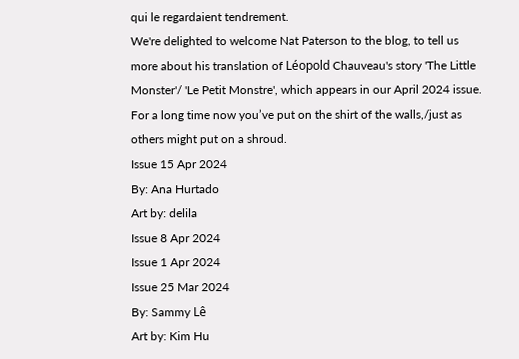qui le regardaient tendrement.
We're delighted to welcome Nat Paterson to the blog, to tell us more about his translation of Léopold Chauveau's story 'The Little Monster'/ 'Le Petit Monstre', which appears in our April 2024 issue.
For a long time now you’ve put on the shirt of the walls,/just as others might put on a shroud.
Issue 15 Apr 2024
By: Ana Hurtado
Art by: delila
Issue 8 Apr 2024
Issue 1 Apr 2024
Issue 25 Mar 2024
By: Sammy Lê
Art by: Kim Hu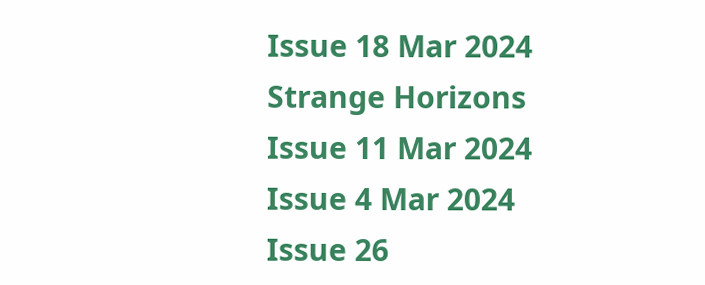Issue 18 Mar 2024
Strange Horizons
Issue 11 Mar 2024
Issue 4 Mar 2024
Issue 26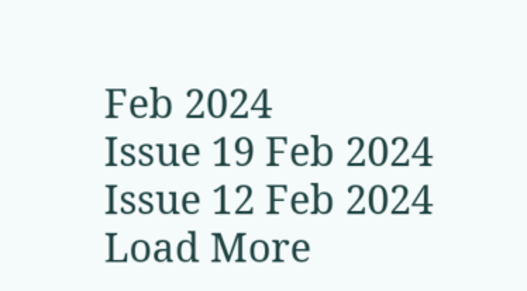Feb 2024
Issue 19 Feb 2024
Issue 12 Feb 2024
Load More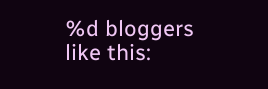%d bloggers like this: